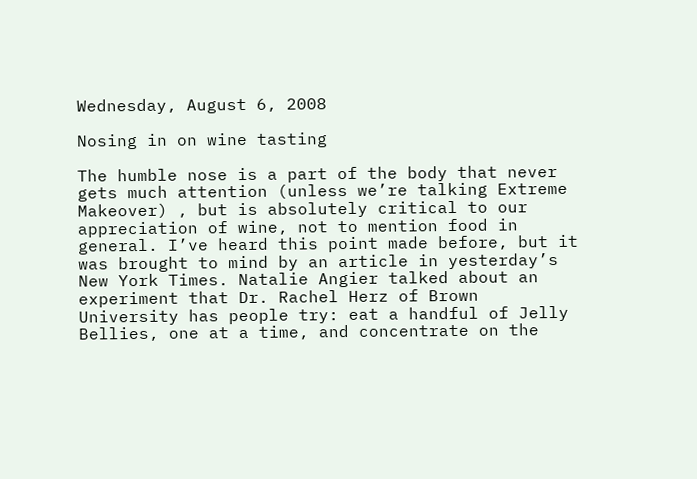Wednesday, August 6, 2008

Nosing in on wine tasting

The humble nose is a part of the body that never gets much attention (unless we’re talking Extreme Makeover) , but is absolutely critical to our appreciation of wine, not to mention food in general. I’ve heard this point made before, but it was brought to mind by an article in yesterday’s New York Times. Natalie Angier talked about an experiment that Dr. Rachel Herz of Brown University has people try: eat a handful of Jelly Bellies, one at a time, and concentrate on the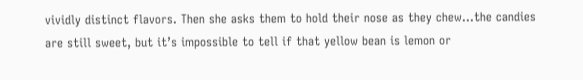vividly distinct flavors. Then she asks them to hold their nose as they chew…the candies are still sweet, but it’s impossible to tell if that yellow bean is lemon or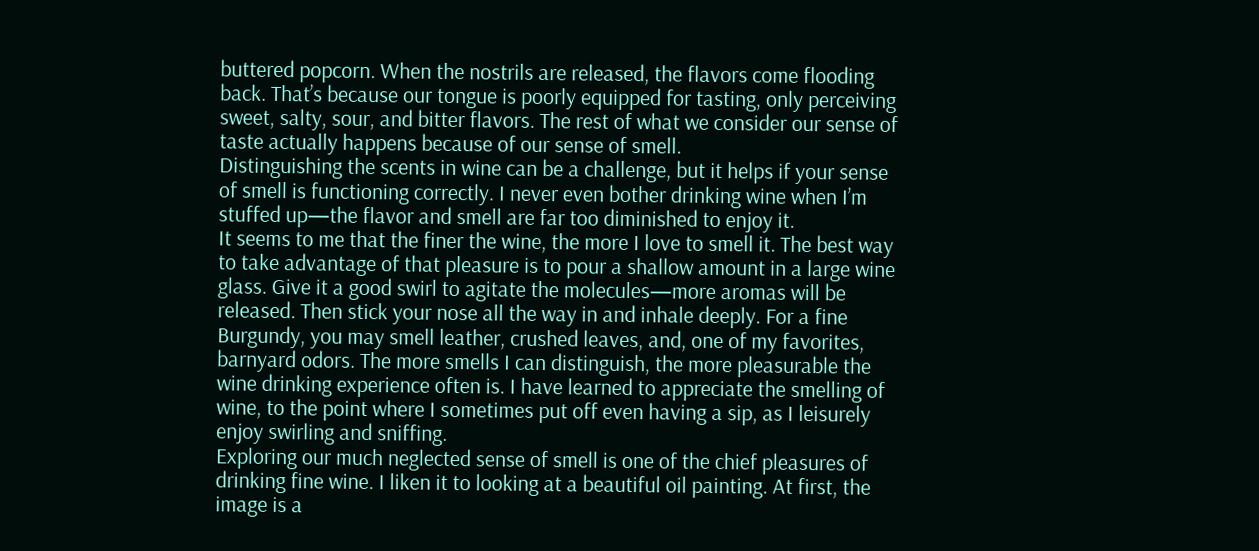buttered popcorn. When the nostrils are released, the flavors come flooding back. That’s because our tongue is poorly equipped for tasting, only perceiving sweet, salty, sour, and bitter flavors. The rest of what we consider our sense of taste actually happens because of our sense of smell.
Distinguishing the scents in wine can be a challenge, but it helps if your sense of smell is functioning correctly. I never even bother drinking wine when I’m stuffed up—the flavor and smell are far too diminished to enjoy it.
It seems to me that the finer the wine, the more I love to smell it. The best way to take advantage of that pleasure is to pour a shallow amount in a large wine glass. Give it a good swirl to agitate the molecules—more aromas will be released. Then stick your nose all the way in and inhale deeply. For a fine Burgundy, you may smell leather, crushed leaves, and, one of my favorites, barnyard odors. The more smells I can distinguish, the more pleasurable the wine drinking experience often is. I have learned to appreciate the smelling of wine, to the point where I sometimes put off even having a sip, as I leisurely enjoy swirling and sniffing.
Exploring our much neglected sense of smell is one of the chief pleasures of drinking fine wine. I liken it to looking at a beautiful oil painting. At first, the image is a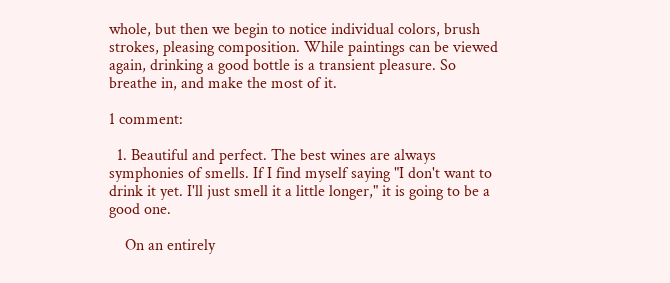whole, but then we begin to notice individual colors, brush strokes, pleasing composition. While paintings can be viewed again, drinking a good bottle is a transient pleasure. So breathe in, and make the most of it.

1 comment:

  1. Beautiful and perfect. The best wines are always symphonies of smells. If I find myself saying "I don't want to drink it yet. I'll just smell it a little longer," it is going to be a good one.

    On an entirely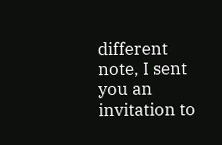different note, I sent you an invitation to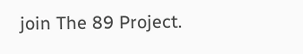join The 89 Project.